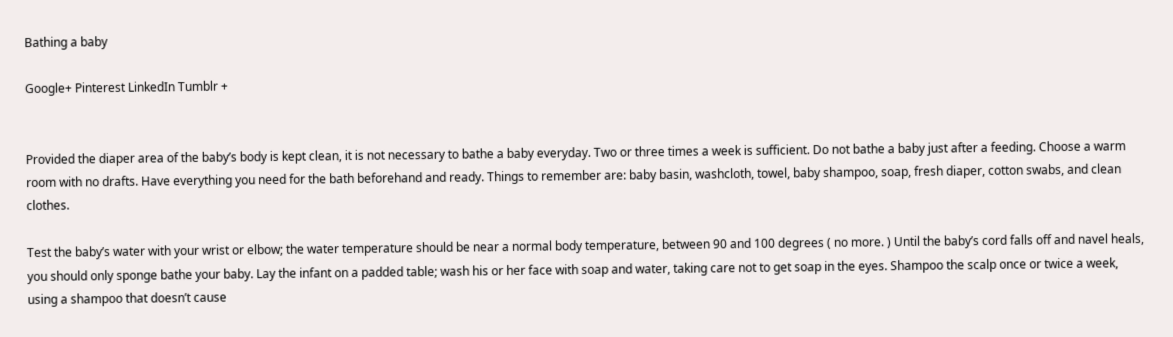Bathing a baby

Google+ Pinterest LinkedIn Tumblr +


Provided the diaper area of the baby’s body is kept clean, it is not necessary to bathe a baby everyday. Two or three times a week is sufficient. Do not bathe a baby just after a feeding. Choose a warm room with no drafts. Have everything you need for the bath beforehand and ready. Things to remember are: baby basin, washcloth, towel, baby shampoo, soap, fresh diaper, cotton swabs, and clean clothes.

Test the baby’s water with your wrist or elbow; the water temperature should be near a normal body temperature, between 90 and 100 degrees ( no more. ) Until the baby’s cord falls off and navel heals, you should only sponge bathe your baby. Lay the infant on a padded table; wash his or her face with soap and water, taking care not to get soap in the eyes. Shampoo the scalp once or twice a week, using a shampoo that doesn’t cause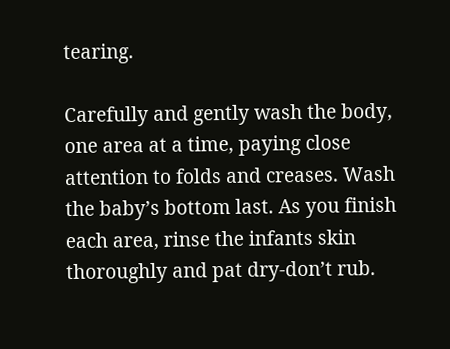tearing.

Carefully and gently wash the body, one area at a time, paying close attention to folds and creases. Wash the baby’s bottom last. As you finish each area, rinse the infants skin thoroughly and pat dry-don’t rub.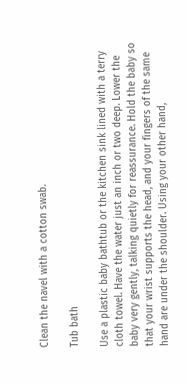Clean the navel with a cotton swab.

Tub bath

Use a plastic baby bathtub or the kitchen sink lined with a terry cloth towel. Have the water just an inch or two deep. Lower the baby very gently, talking quietly for reassurance. Hold the baby so that your wrist supports the head, and your fingers of the same hand are under the shoulder. Using your other hand,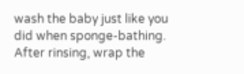wash the baby just like you did when sponge-bathing. After rinsing, wrap the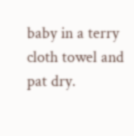baby in a terry cloth towel and pat dry.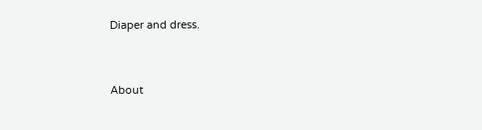Diaper and dress.


About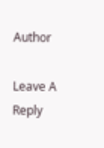Author

Leave A Reply